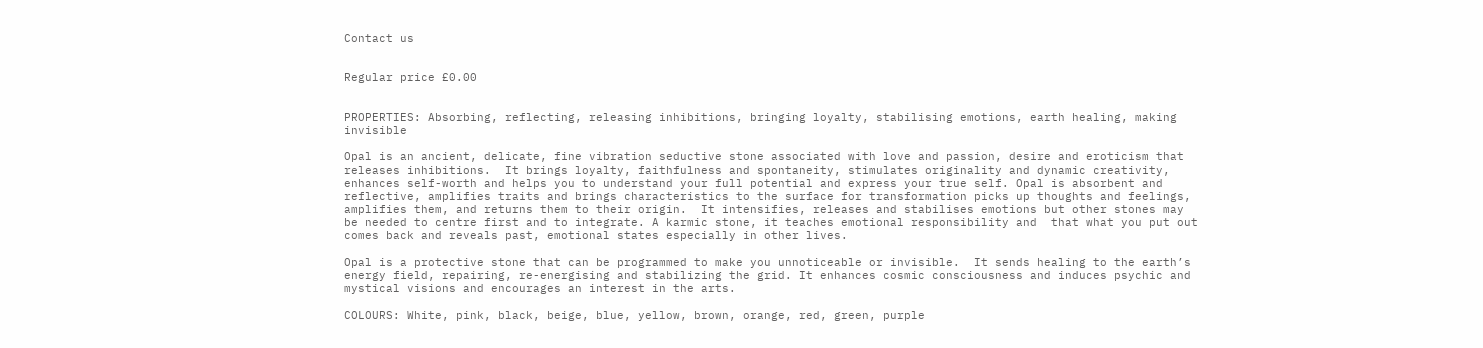Contact us


Regular price £0.00


PROPERTIES: Absorbing, reflecting, releasing inhibitions, bringing loyalty, stabilising emotions, earth healing, making invisible

Opal is an ancient, delicate, fine vibration seductive stone associated with love and passion, desire and eroticism that releases inhibitions.  It brings loyalty, faithfulness and spontaneity, stimulates originality and dynamic creativity, enhances self-worth and helps you to understand your full potential and express your true self. Opal is absorbent and reflective, amplifies traits and brings characteristics to the surface for transformation picks up thoughts and feelings, amplifies them, and returns them to their origin.  It intensifies, releases and stabilises emotions but other stones may be needed to centre first and to integrate. A karmic stone, it teaches emotional responsibility and  that what you put out comes back and reveals past, emotional states especially in other lives.

Opal is a protective stone that can be programmed to make you unnoticeable or invisible.  It sends healing to the earth’s energy field, repairing, re-energising and stabilizing the grid. It enhances cosmic consciousness and induces psychic and mystical visions and encourages an interest in the arts.

COLOURS: White, pink, black, beige, blue, yellow, brown, orange, red, green, purple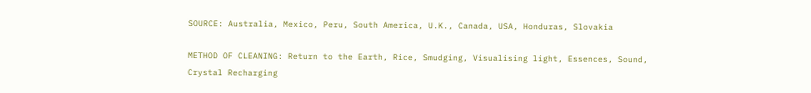SOURCE: Australia, Mexico, Peru, South America, U.K., Canada, USA, Honduras, Slovakia

METHOD OF CLEANING: Return to the Earth, Rice, Smudging, Visualising light, Essences, Sound, Crystal Recharging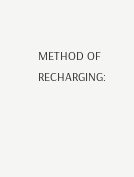METHOD OF RECHARGING: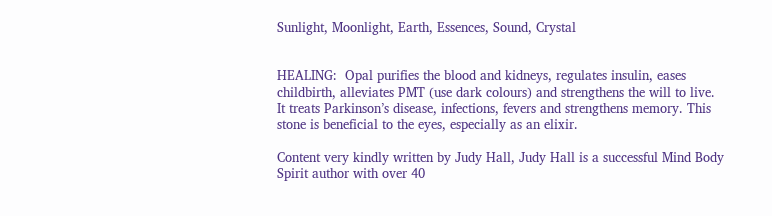Sunlight, Moonlight, Earth, Essences, Sound, Crystal


HEALING:  Opal purifies the blood and kidneys, regulates insulin, eases childbirth, alleviates PMT (use dark colours) and strengthens the will to live.  It treats Parkinson’s disease, infections, fevers and strengthens memory. This stone is beneficial to the eyes, especially as an elixir.

Content very kindly written by Judy Hall, Judy Hall is a successful Mind Body Spirit author with over 40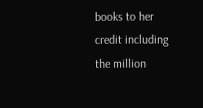books to her credit including the million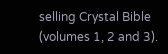selling Crystal Bible (volumes 1, 2 and 3).